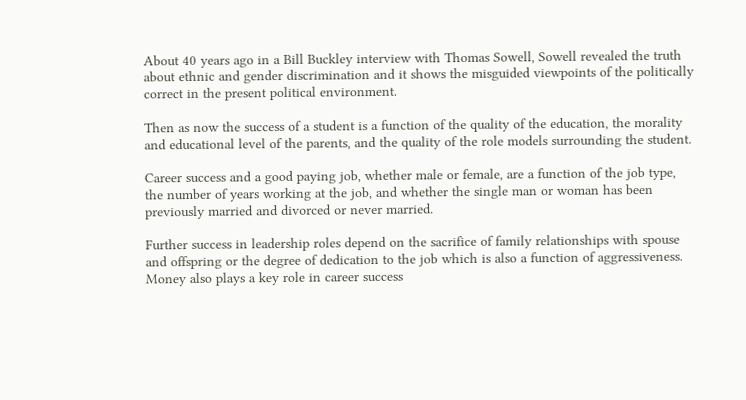About 40 years ago in a Bill Buckley interview with Thomas Sowell, Sowell revealed the truth about ethnic and gender discrimination and it shows the misguided viewpoints of the politically correct in the present political environment.

Then as now the success of a student is a function of the quality of the education, the morality and educational level of the parents, and the quality of the role models surrounding the student.

Career success and a good paying job, whether male or female, are a function of the job type, the number of years working at the job, and whether the single man or woman has been previously married and divorced or never married.

Further success in leadership roles depend on the sacrifice of family relationships with spouse and offspring or the degree of dedication to the job which is also a function of aggressiveness. Money also plays a key role in career success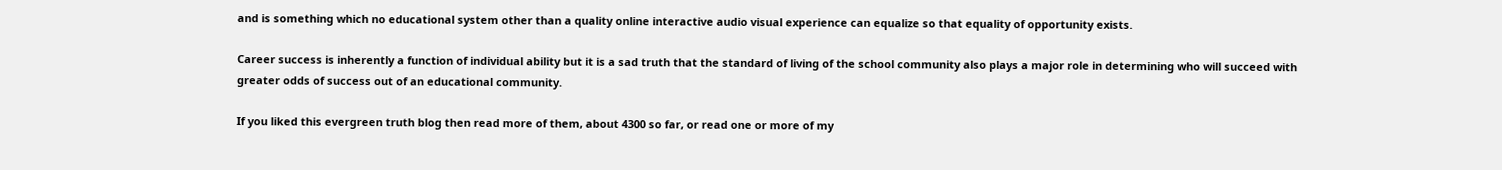and is something which no educational system other than a quality online interactive audio visual experience can equalize so that equality of opportunity exists.

Career success is inherently a function of individual ability but it is a sad truth that the standard of living of the school community also plays a major role in determining who will succeed with greater odds of success out of an educational community.

If you liked this evergreen truth blog then read more of them, about 4300 so far, or read one or more of my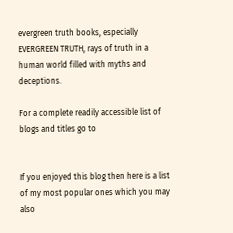evergreen truth books, especially EVERGREEN TRUTH, rays of truth in a human world filled with myths and deceptions.

For a complete readily accessible list of blogs and titles go to


If you enjoyed this blog then here is a list of my most popular ones which you may also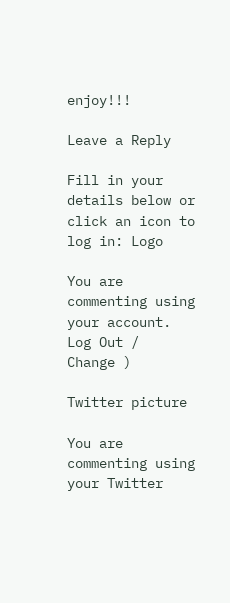enjoy!!!

Leave a Reply

Fill in your details below or click an icon to log in: Logo

You are commenting using your account. Log Out /  Change )

Twitter picture

You are commenting using your Twitter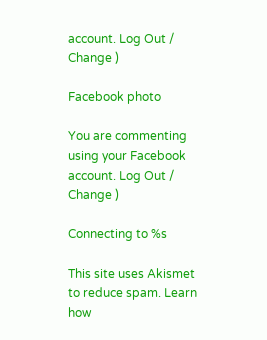account. Log Out /  Change )

Facebook photo

You are commenting using your Facebook account. Log Out /  Change )

Connecting to %s

This site uses Akismet to reduce spam. Learn how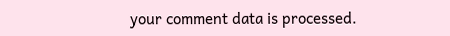your comment data is processed.